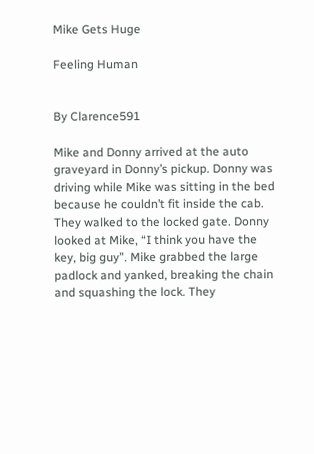Mike Gets Huge

Feeling Human


By Clarence591

Mike and Donny arrived at the auto graveyard in Donny’s pickup. Donny was driving while Mike was sitting in the bed because he couldn’t fit inside the cab. They walked to the locked gate. Donny looked at Mike, “I think you have the key, big guy”. Mike grabbed the large padlock and yanked, breaking the chain and squashing the lock. They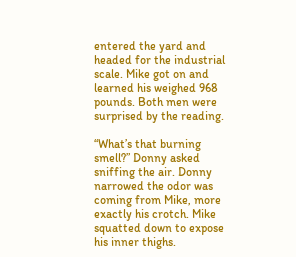entered the yard and headed for the industrial scale. Mike got on and learned his weighed 968 pounds. Both men were surprised by the reading.

“What’s that burning smell?” Donny asked sniffing the air. Donny narrowed the odor was coming from Mike, more exactly his crotch. Mike squatted down to expose his inner thighs.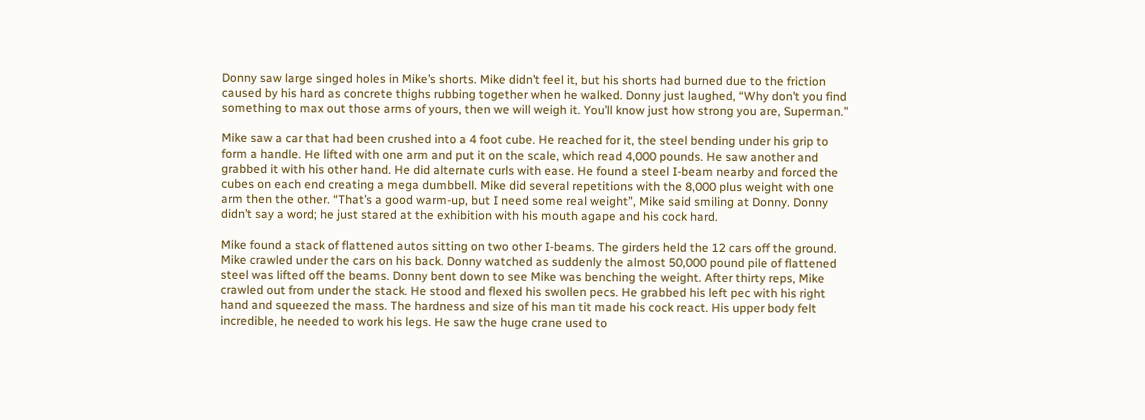Donny saw large singed holes in Mike’s shorts. Mike didn’t feel it, but his shorts had burned due to the friction caused by his hard as concrete thighs rubbing together when he walked. Donny just laughed, “Why don’t you find something to max out those arms of yours, then we will weigh it. You’ll know just how strong you are, Superman.”

Mike saw a car that had been crushed into a 4 foot cube. He reached for it, the steel bending under his grip to form a handle. He lifted with one arm and put it on the scale, which read 4,000 pounds. He saw another and grabbed it with his other hand. He did alternate curls with ease. He found a steel I-beam nearby and forced the cubes on each end creating a mega dumbbell. Mike did several repetitions with the 8,000 plus weight with one arm then the other. “That’s a good warm-up, but I need some real weight”, Mike said smiling at Donny. Donny didn’t say a word; he just stared at the exhibition with his mouth agape and his cock hard.

Mike found a stack of flattened autos sitting on two other I-beams. The girders held the 12 cars off the ground. Mike crawled under the cars on his back. Donny watched as suddenly the almost 50,000 pound pile of flattened steel was lifted off the beams. Donny bent down to see Mike was benching the weight. After thirty reps, Mike crawled out from under the stack. He stood and flexed his swollen pecs. He grabbed his left pec with his right hand and squeezed the mass. The hardness and size of his man tit made his cock react. His upper body felt incredible, he needed to work his legs. He saw the huge crane used to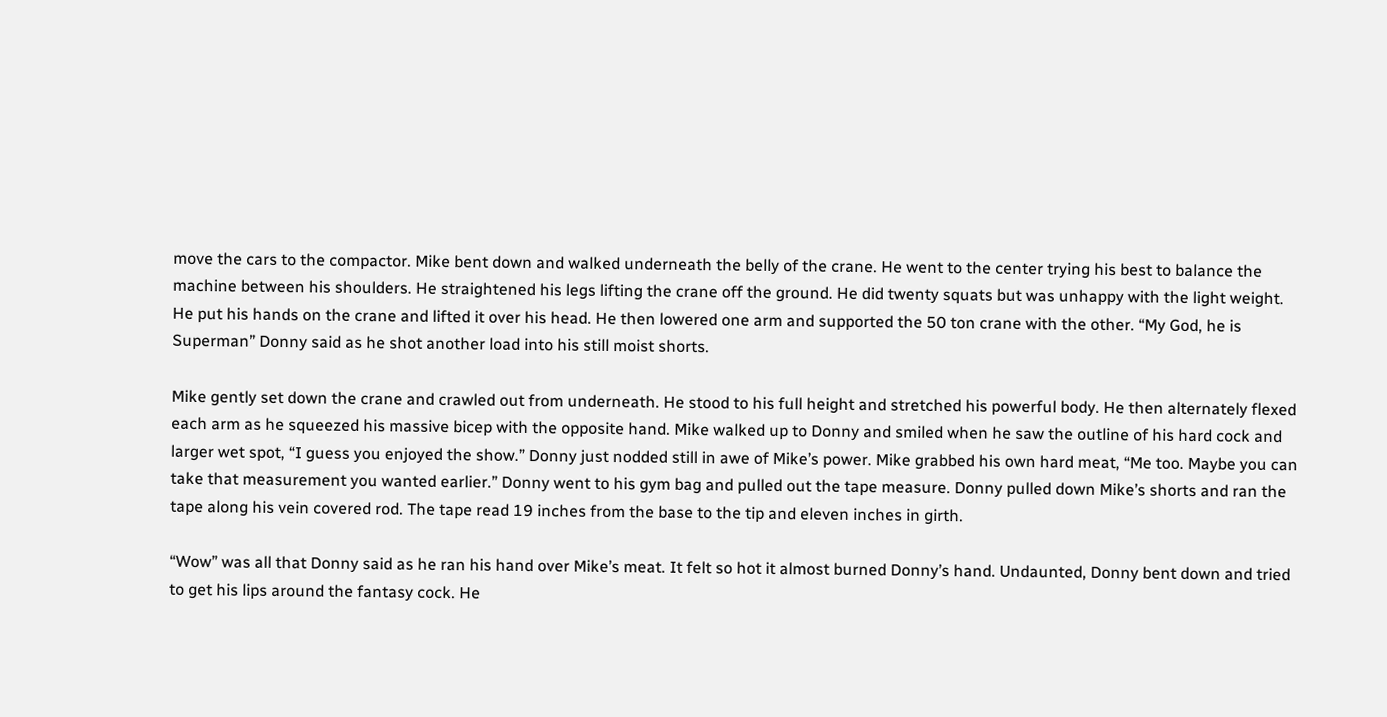move the cars to the compactor. Mike bent down and walked underneath the belly of the crane. He went to the center trying his best to balance the machine between his shoulders. He straightened his legs lifting the crane off the ground. He did twenty squats but was unhappy with the light weight. He put his hands on the crane and lifted it over his head. He then lowered one arm and supported the 50 ton crane with the other. “My God, he is Superman” Donny said as he shot another load into his still moist shorts.

Mike gently set down the crane and crawled out from underneath. He stood to his full height and stretched his powerful body. He then alternately flexed each arm as he squeezed his massive bicep with the opposite hand. Mike walked up to Donny and smiled when he saw the outline of his hard cock and larger wet spot, “I guess you enjoyed the show.” Donny just nodded still in awe of Mike’s power. Mike grabbed his own hard meat, “Me too. Maybe you can take that measurement you wanted earlier.” Donny went to his gym bag and pulled out the tape measure. Donny pulled down Mike’s shorts and ran the tape along his vein covered rod. The tape read 19 inches from the base to the tip and eleven inches in girth.

“Wow” was all that Donny said as he ran his hand over Mike’s meat. It felt so hot it almost burned Donny’s hand. Undaunted, Donny bent down and tried to get his lips around the fantasy cock. He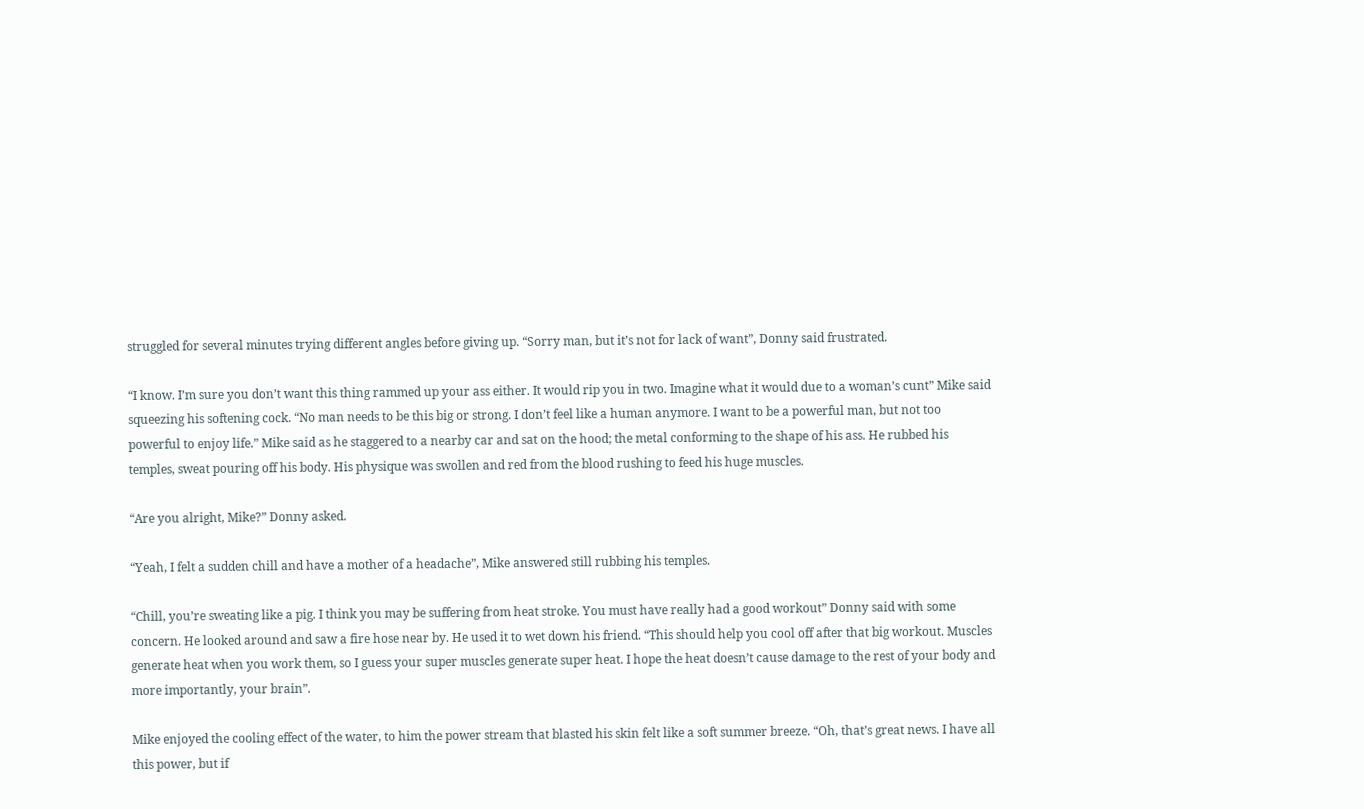struggled for several minutes trying different angles before giving up. “Sorry man, but it’s not for lack of want”, Donny said frustrated.

“I know. I’m sure you don’t want this thing rammed up your ass either. It would rip you in two. Imagine what it would due to a woman’s cunt” Mike said squeezing his softening cock. “No man needs to be this big or strong. I don’t feel like a human anymore. I want to be a powerful man, but not too powerful to enjoy life.” Mike said as he staggered to a nearby car and sat on the hood; the metal conforming to the shape of his ass. He rubbed his temples, sweat pouring off his body. His physique was swollen and red from the blood rushing to feed his huge muscles.

“Are you alright, Mike?” Donny asked.

“Yeah, I felt a sudden chill and have a mother of a headache”, Mike answered still rubbing his temples.

“Chill, you’re sweating like a pig. I think you may be suffering from heat stroke. You must have really had a good workout” Donny said with some concern. He looked around and saw a fire hose near by. He used it to wet down his friend. “This should help you cool off after that big workout. Muscles generate heat when you work them, so I guess your super muscles generate super heat. I hope the heat doesn’t cause damage to the rest of your body and more importantly, your brain”.

Mike enjoyed the cooling effect of the water, to him the power stream that blasted his skin felt like a soft summer breeze. “Oh, that’s great news. I have all this power, but if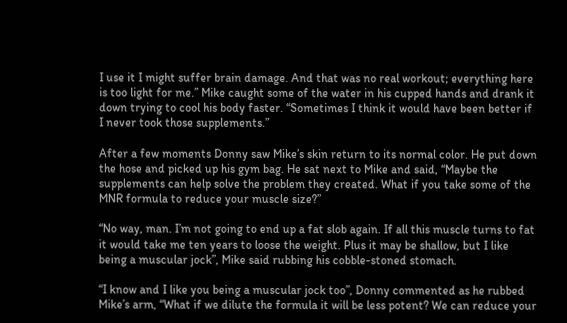I use it I might suffer brain damage. And that was no real workout; everything here is too light for me.” Mike caught some of the water in his cupped hands and drank it down trying to cool his body faster. “Sometimes I think it would have been better if I never took those supplements.”

After a few moments Donny saw Mike’s skin return to its normal color. He put down the hose and picked up his gym bag. He sat next to Mike and said, “Maybe the supplements can help solve the problem they created. What if you take some of the MNR formula to reduce your muscle size?”

“No way, man. I’m not going to end up a fat slob again. If all this muscle turns to fat it would take me ten years to loose the weight. Plus it may be shallow, but I like being a muscular jock”, Mike said rubbing his cobble-stoned stomach.

“I know and I like you being a muscular jock too”, Donny commented as he rubbed Mike’s arm, “What if we dilute the formula it will be less potent? We can reduce your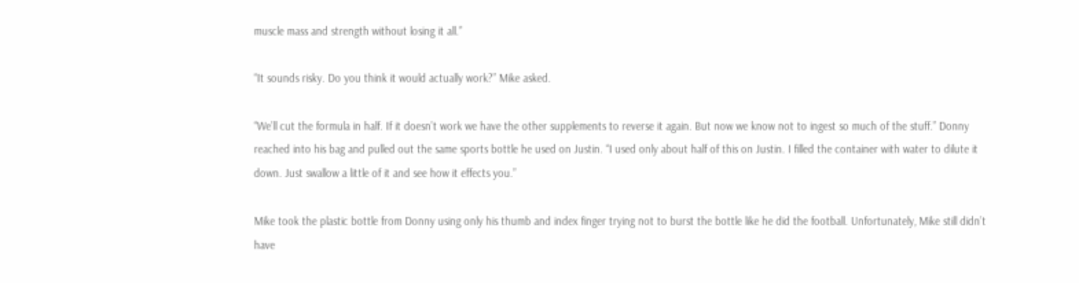muscle mass and strength without losing it all.”

“It sounds risky. Do you think it would actually work?” Mike asked.

“We’ll cut the formula in half. If it doesn’t work we have the other supplements to reverse it again. But now we know not to ingest so much of the stuff.” Donny reached into his bag and pulled out the same sports bottle he used on Justin. “I used only about half of this on Justin. I filled the container with water to dilute it down. Just swallow a little of it and see how it effects you.”

Mike took the plastic bottle from Donny using only his thumb and index finger trying not to burst the bottle like he did the football. Unfortunately, Mike still didn’t have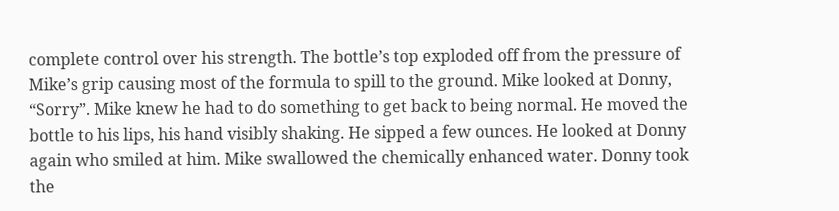complete control over his strength. The bottle’s top exploded off from the pressure of Mike’s grip causing most of the formula to spill to the ground. Mike looked at Donny, “Sorry”. Mike knew he had to do something to get back to being normal. He moved the bottle to his lips, his hand visibly shaking. He sipped a few ounces. He looked at Donny again who smiled at him. Mike swallowed the chemically enhanced water. Donny took the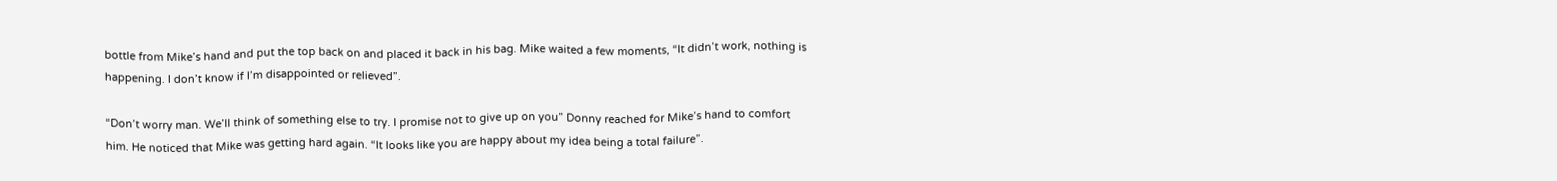bottle from Mike’s hand and put the top back on and placed it back in his bag. Mike waited a few moments, “It didn’t work, nothing is happening. I don’t know if I’m disappointed or relieved”.

“Don’t worry man. We’ll think of something else to try. I promise not to give up on you” Donny reached for Mike’s hand to comfort him. He noticed that Mike was getting hard again. “It looks like you are happy about my idea being a total failure”.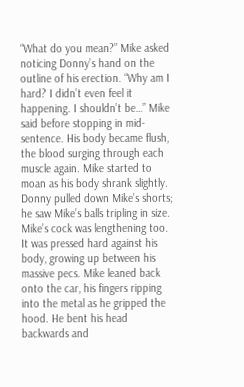“What do you mean?” Mike asked noticing Donny’s hand on the outline of his erection. “Why am I hard? I didn’t even feel it happening. I shouldn’t be…” Mike said before stopping in mid-sentence. His body became flush, the blood surging through each muscle again. Mike started to moan as his body shrank slightly. Donny pulled down Mike’s shorts; he saw Mike’s balls tripling in size. Mike’s cock was lengthening too. It was pressed hard against his body, growing up between his massive pecs. Mike leaned back onto the car, his fingers ripping into the metal as he gripped the hood. He bent his head backwards and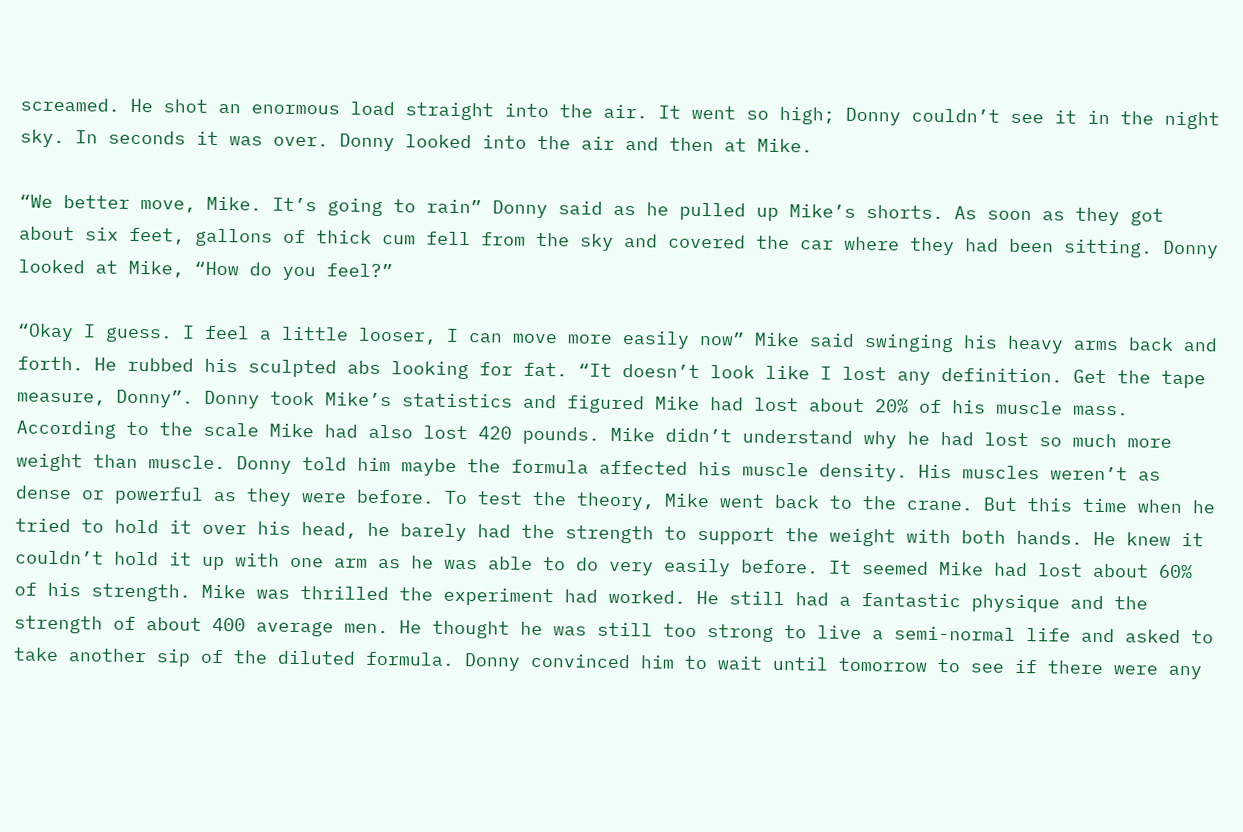screamed. He shot an enormous load straight into the air. It went so high; Donny couldn’t see it in the night sky. In seconds it was over. Donny looked into the air and then at Mike.

“We better move, Mike. It’s going to rain” Donny said as he pulled up Mike’s shorts. As soon as they got about six feet, gallons of thick cum fell from the sky and covered the car where they had been sitting. Donny looked at Mike, “How do you feel?”

“Okay I guess. I feel a little looser, I can move more easily now” Mike said swinging his heavy arms back and forth. He rubbed his sculpted abs looking for fat. “It doesn’t look like I lost any definition. Get the tape measure, Donny”. Donny took Mike’s statistics and figured Mike had lost about 20% of his muscle mass. According to the scale Mike had also lost 420 pounds. Mike didn’t understand why he had lost so much more weight than muscle. Donny told him maybe the formula affected his muscle density. His muscles weren’t as dense or powerful as they were before. To test the theory, Mike went back to the crane. But this time when he tried to hold it over his head, he barely had the strength to support the weight with both hands. He knew it couldn’t hold it up with one arm as he was able to do very easily before. It seemed Mike had lost about 60% of his strength. Mike was thrilled the experiment had worked. He still had a fantastic physique and the strength of about 400 average men. He thought he was still too strong to live a semi-normal life and asked to take another sip of the diluted formula. Donny convinced him to wait until tomorrow to see if there were any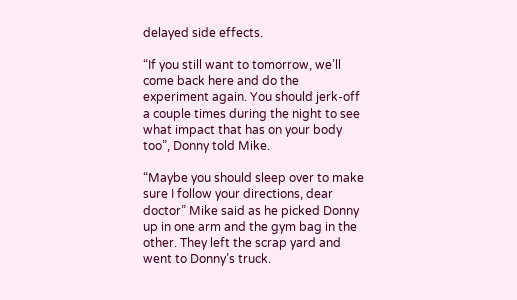delayed side effects.

“If you still want to tomorrow, we’ll come back here and do the experiment again. You should jerk-off a couple times during the night to see what impact that has on your body too”, Donny told Mike.

“Maybe you should sleep over to make sure I follow your directions, dear doctor” Mike said as he picked Donny up in one arm and the gym bag in the other. They left the scrap yard and went to Donny’s truck.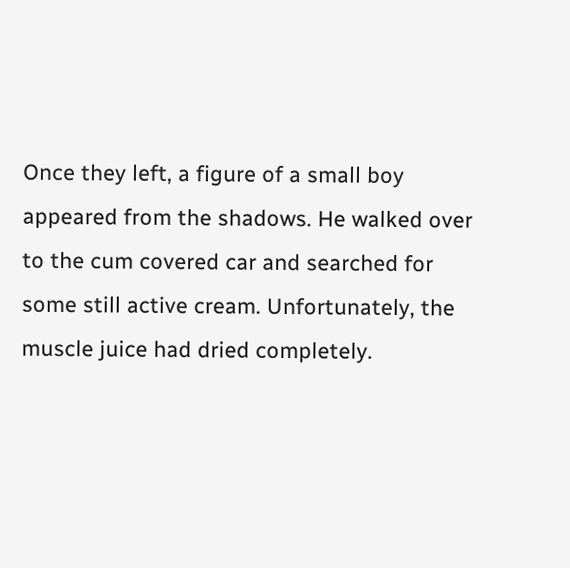Once they left, a figure of a small boy appeared from the shadows. He walked over to the cum covered car and searched for some still active cream. Unfortunately, the muscle juice had dried completely.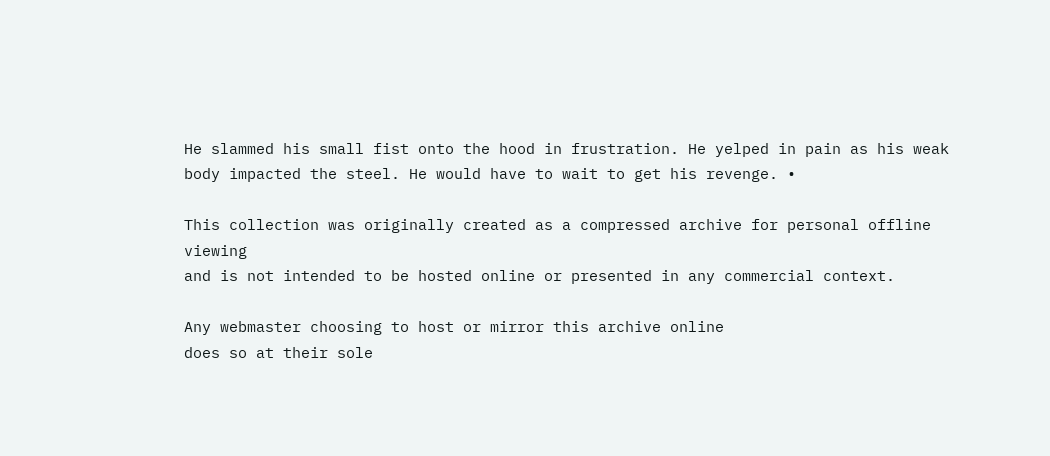He slammed his small fist onto the hood in frustration. He yelped in pain as his weak body impacted the steel. He would have to wait to get his revenge. •

This collection was originally created as a compressed archive for personal offline viewing
and is not intended to be hosted online or presented in any commercial context.

Any webmaster choosing to host or mirror this archive online
does so at their sole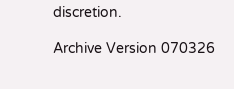discretion.

Archive Version 070326